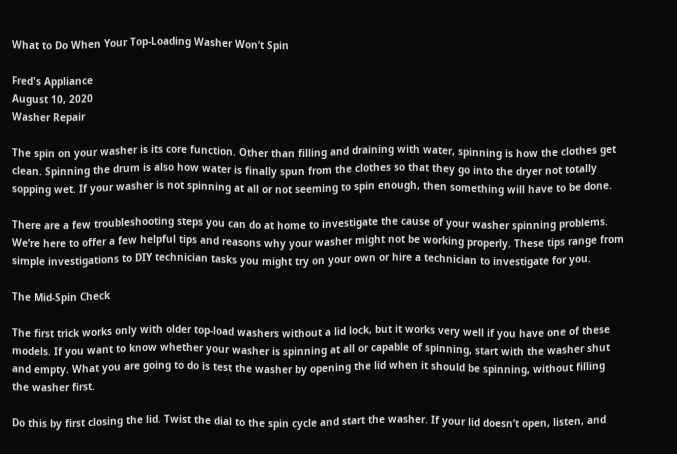What to Do When Your Top-Loading Washer Won’t Spin

Fred's Appliance
August 10, 2020
Washer Repair

The spin on your washer is its core function. Other than filling and draining with water, spinning is how the clothes get clean. Spinning the drum is also how water is finally spun from the clothes so that they go into the dryer not totally sopping wet. If your washer is not spinning at all or not seeming to spin enough, then something will have to be done.

There are a few troubleshooting steps you can do at home to investigate the cause of your washer spinning problems. We’re here to offer a few helpful tips and reasons why your washer might not be working properly. These tips range from simple investigations to DIY technician tasks you might try on your own or hire a technician to investigate for you.

The Mid-Spin Check

The first trick works only with older top-load washers without a lid lock, but it works very well if you have one of these models. If you want to know whether your washer is spinning at all or capable of spinning, start with the washer shut and empty. What you are going to do is test the washer by opening the lid when it should be spinning, without filling the washer first.

Do this by first closing the lid. Twist the dial to the spin cycle and start the washer. If your lid doesn’t open, listen, and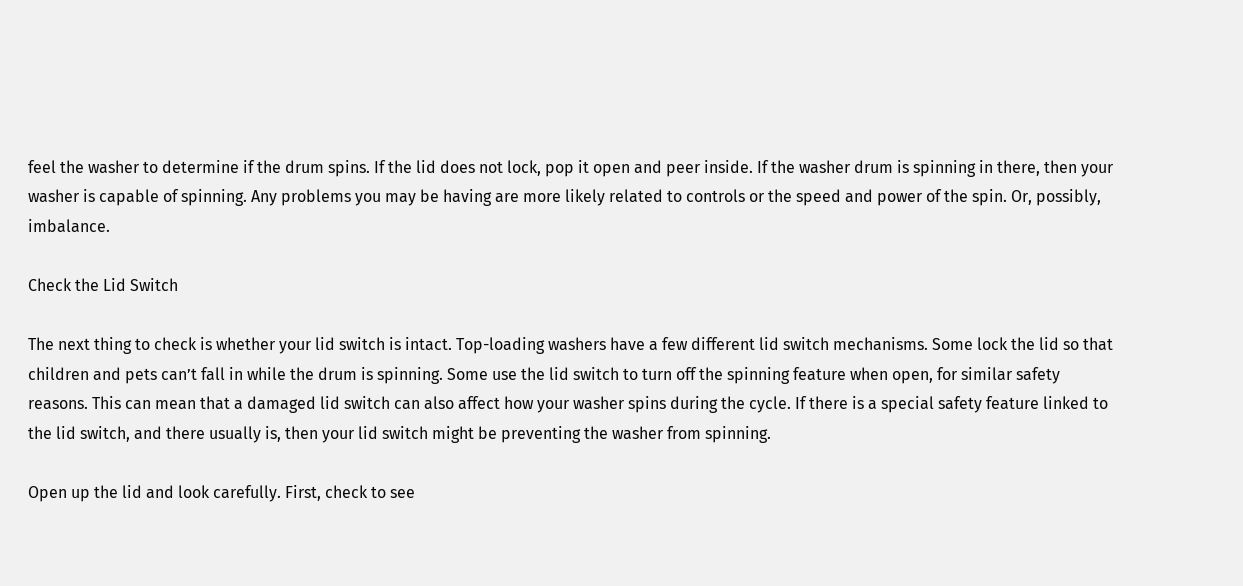feel the washer to determine if the drum spins. If the lid does not lock, pop it open and peer inside. If the washer drum is spinning in there, then your washer is capable of spinning. Any problems you may be having are more likely related to controls or the speed and power of the spin. Or, possibly, imbalance.

Check the Lid Switch

The next thing to check is whether your lid switch is intact. Top-loading washers have a few different lid switch mechanisms. Some lock the lid so that children and pets can’t fall in while the drum is spinning. Some use the lid switch to turn off the spinning feature when open, for similar safety reasons. This can mean that a damaged lid switch can also affect how your washer spins during the cycle. If there is a special safety feature linked to the lid switch, and there usually is, then your lid switch might be preventing the washer from spinning.

Open up the lid and look carefully. First, check to see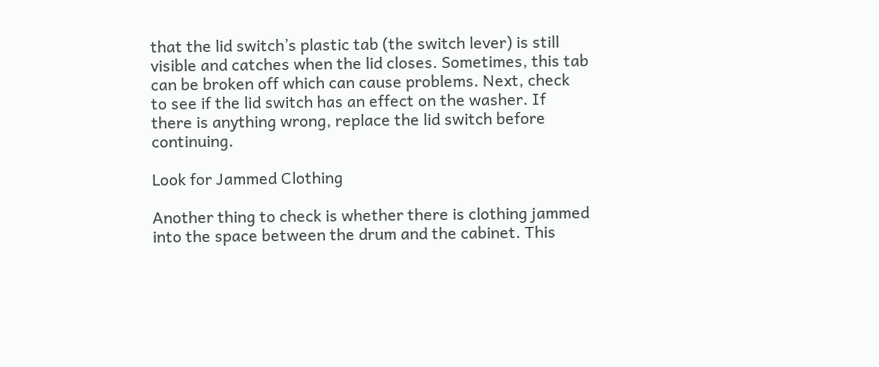that the lid switch’s plastic tab (the switch lever) is still visible and catches when the lid closes. Sometimes, this tab can be broken off which can cause problems. Next, check to see if the lid switch has an effect on the washer. If there is anything wrong, replace the lid switch before continuing.

Look for Jammed Clothing

Another thing to check is whether there is clothing jammed into the space between the drum and the cabinet. This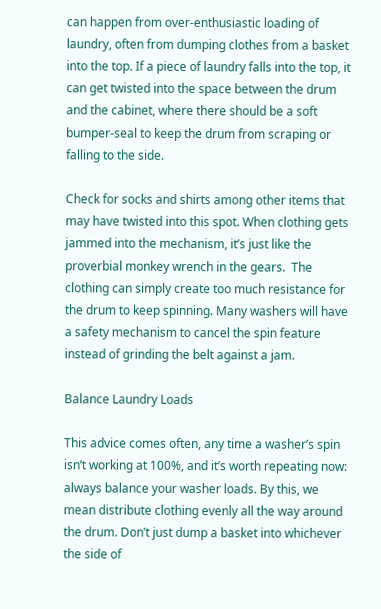can happen from over-enthusiastic loading of laundry, often from dumping clothes from a basket into the top. If a piece of laundry falls into the top, it can get twisted into the space between the drum and the cabinet, where there should be a soft bumper-seal to keep the drum from scraping or falling to the side.

Check for socks and shirts among other items that may have twisted into this spot. When clothing gets jammed into the mechanism, it’s just like the proverbial monkey wrench in the gears.  The clothing can simply create too much resistance for the drum to keep spinning. Many washers will have a safety mechanism to cancel the spin feature instead of grinding the belt against a jam.

Balance Laundry Loads

This advice comes often, any time a washer’s spin isn’t working at 100%, and it’s worth repeating now: always balance your washer loads. By this, we mean distribute clothing evenly all the way around the drum. Don’t just dump a basket into whichever the side of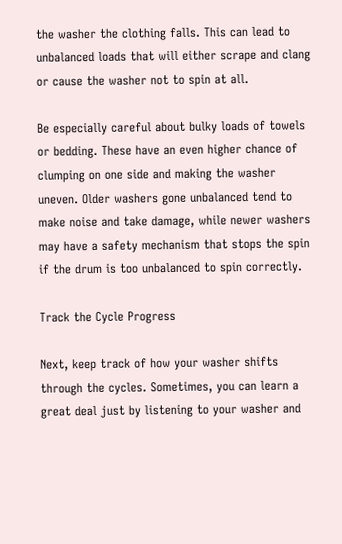the washer the clothing falls. This can lead to unbalanced loads that will either scrape and clang or cause the washer not to spin at all.

Be especially careful about bulky loads of towels or bedding. These have an even higher chance of clumping on one side and making the washer uneven. Older washers gone unbalanced tend to make noise and take damage, while newer washers may have a safety mechanism that stops the spin if the drum is too unbalanced to spin correctly.

Track the Cycle Progress

Next, keep track of how your washer shifts through the cycles. Sometimes, you can learn a great deal just by listening to your washer and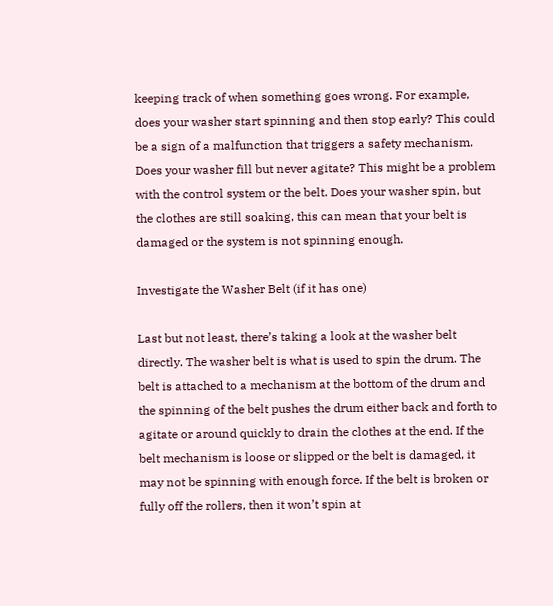keeping track of when something goes wrong. For example, does your washer start spinning and then stop early? This could be a sign of a malfunction that triggers a safety mechanism. Does your washer fill but never agitate? This might be a problem with the control system or the belt. Does your washer spin, but the clothes are still soaking, this can mean that your belt is damaged or the system is not spinning enough.

Investigate the Washer Belt (if it has one)

Last but not least, there’s taking a look at the washer belt directly. The washer belt is what is used to spin the drum. The belt is attached to a mechanism at the bottom of the drum and the spinning of the belt pushes the drum either back and forth to agitate or around quickly to drain the clothes at the end. If the belt mechanism is loose or slipped or the belt is damaged, it may not be spinning with enough force. If the belt is broken or fully off the rollers, then it won’t spin at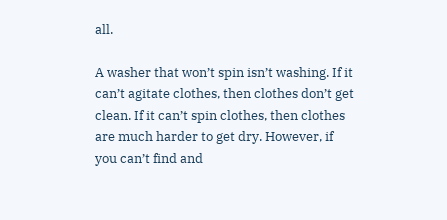all.

A washer that won’t spin isn’t washing. If it can’t agitate clothes, then clothes don’t get clean. If it can’t spin clothes, then clothes are much harder to get dry. However, if you can’t find and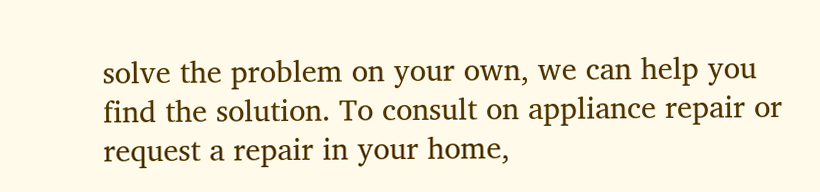solve the problem on your own, we can help you find the solution. To consult on appliance repair or request a repair in your home,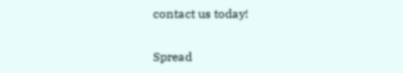contact us today!

Spread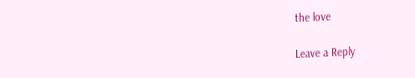the love

Leave a Reply